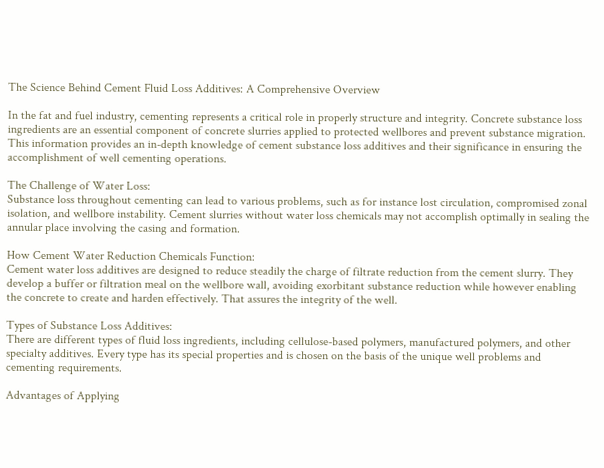The Science Behind Cement Fluid Loss Additives: A Comprehensive Overview

In the fat and fuel industry, cementing represents a critical role in properly structure and integrity. Concrete substance loss ingredients are an essential component of concrete slurries applied to protected wellbores and prevent substance migration. This information provides an in-depth knowledge of cement substance loss additives and their significance in ensuring the accomplishment of well cementing operations.

The Challenge of Water Loss:
Substance loss throughout cementing can lead to various problems, such as for instance lost circulation, compromised zonal isolation, and wellbore instability. Cement slurries without water loss chemicals may not accomplish optimally in sealing the annular place involving the casing and formation.

How Cement Water Reduction Chemicals Function:
Cement water loss additives are designed to reduce steadily the charge of filtrate reduction from the cement slurry. They develop a buffer or filtration meal on the wellbore wall, avoiding exorbitant substance reduction while however enabling the concrete to create and harden effectively. That assures the integrity of the well.

Types of Substance Loss Additives:
There are different types of fluid loss ingredients, including cellulose-based polymers, manufactured polymers, and other specialty additives. Every type has its special properties and is chosen on the basis of the unique well problems and cementing requirements.

Advantages of Applying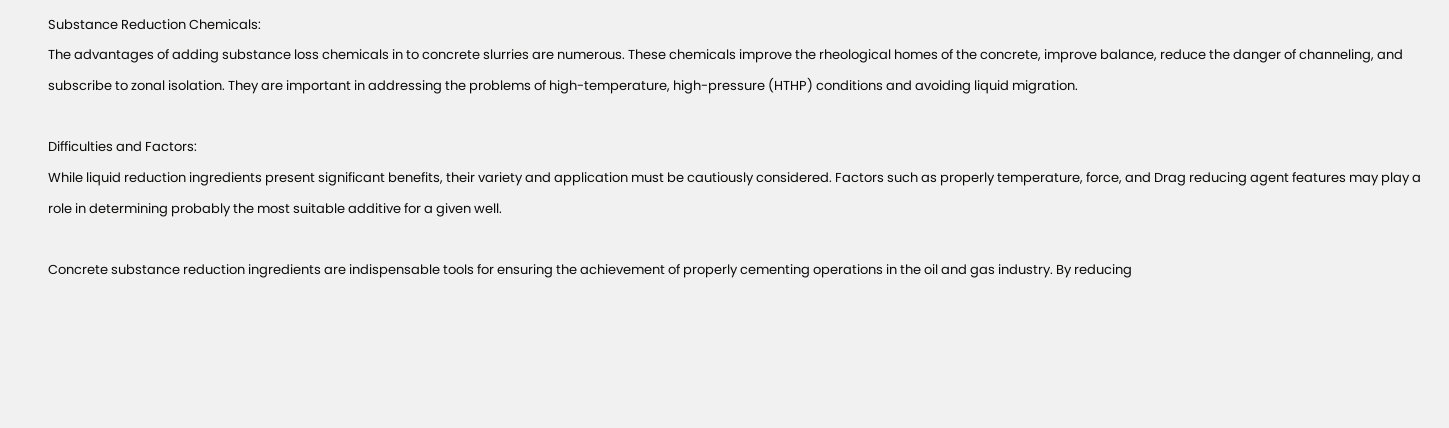Substance Reduction Chemicals:
The advantages of adding substance loss chemicals in to concrete slurries are numerous. These chemicals improve the rheological homes of the concrete, improve balance, reduce the danger of channeling, and subscribe to zonal isolation. They are important in addressing the problems of high-temperature, high-pressure (HTHP) conditions and avoiding liquid migration.

Difficulties and Factors:
While liquid reduction ingredients present significant benefits, their variety and application must be cautiously considered. Factors such as properly temperature, force, and Drag reducing agent features may play a role in determining probably the most suitable additive for a given well.

Concrete substance reduction ingredients are indispensable tools for ensuring the achievement of properly cementing operations in the oil and gas industry. By reducing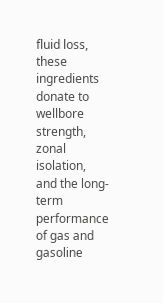fluid loss, these ingredients donate to wellbore strength, zonal isolation, and the long-term performance of gas and gasoline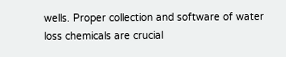wells. Proper collection and software of water loss chemicals are crucial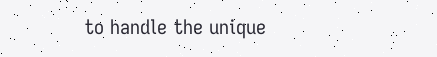to handle the unique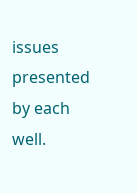issues presented by each well.